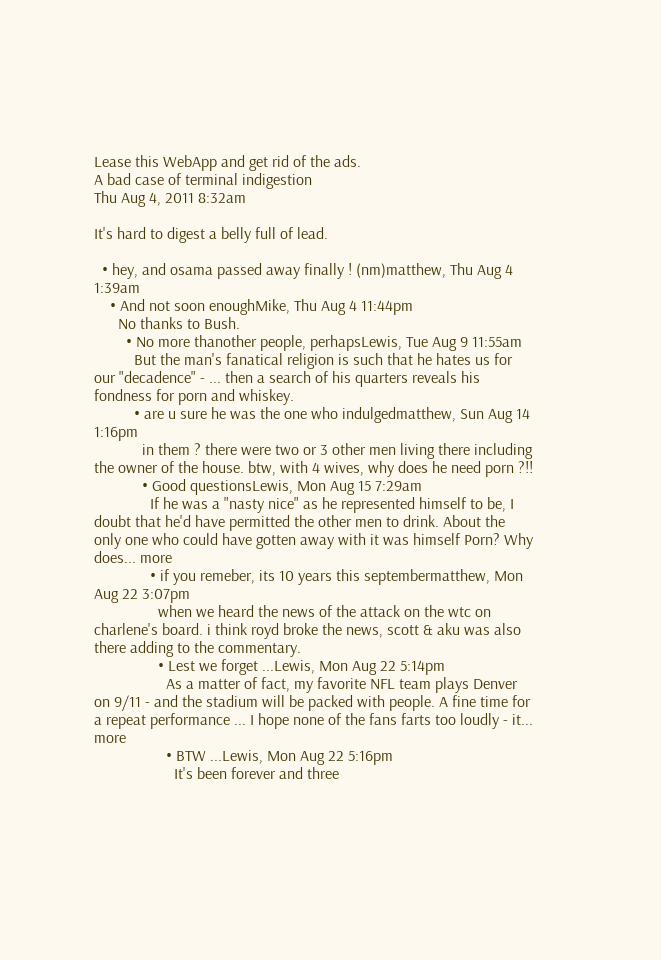Lease this WebApp and get rid of the ads.
A bad case of terminal indigestion
Thu Aug 4, 2011 8:32am

It's hard to digest a belly full of lead.

  • hey, and osama passed away finally ! (nm)matthew, Thu Aug 4 1:39am
    • And not soon enoughMike, Thu Aug 4 11:44pm
      No thanks to Bush.
        • No more thanother people, perhapsLewis, Tue Aug 9 11:55am
          But the man's fanatical religion is such that he hates us for our "decadence" - ... then a search of his quarters reveals his fondness for porn and whiskey.
          • are u sure he was the one who indulgedmatthew, Sun Aug 14 1:16pm
            in them ? there were two or 3 other men living there including the owner of the house. btw, with 4 wives, why does he need porn ?!!
            • Good questionsLewis, Mon Aug 15 7:29am
              If he was a "nasty nice" as he represented himself to be, I doubt that he'd have permitted the other men to drink. About the only one who could have gotten away with it was himself Porn? Why does... more
              • if you remeber, its 10 years this septembermatthew, Mon Aug 22 3:07pm
                when we heard the news of the attack on the wtc on charlene's board. i think royd broke the news, scott & aku was also there adding to the commentary.
                • Lest we forget ...Lewis, Mon Aug 22 5:14pm
                  As a matter of fact, my favorite NFL team plays Denver on 9/11 - and the stadium will be packed with people. A fine time for a repeat performance ... I hope none of the fans farts too loudly - it... more
                  • BTW ...Lewis, Mon Aug 22 5:16pm
                    It's been forever and three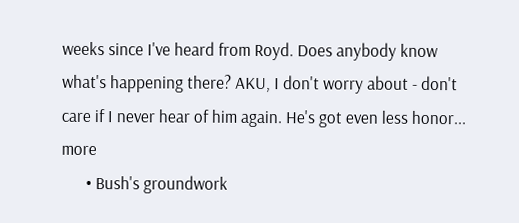weeks since I've heard from Royd. Does anybody know what's happening there? AKU, I don't worry about - don't care if I never hear of him again. He's got even less honor... more
      • Bush's groundwork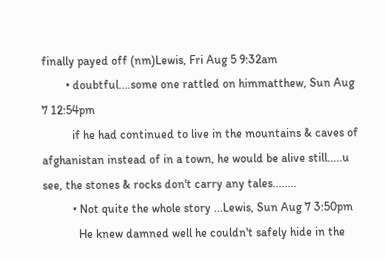finally payed off (nm)Lewis, Fri Aug 5 9:32am
        • doubtful....some one rattled on himmatthew, Sun Aug 7 12:54pm
          if he had continued to live in the mountains & caves of afghanistan instead of in a town, he would be alive still.....u see, the stones & rocks don't carry any tales........
          • Not quite the whole story ...Lewis, Sun Aug 7 3:50pm
            He knew damned well he couldn't safely hide in the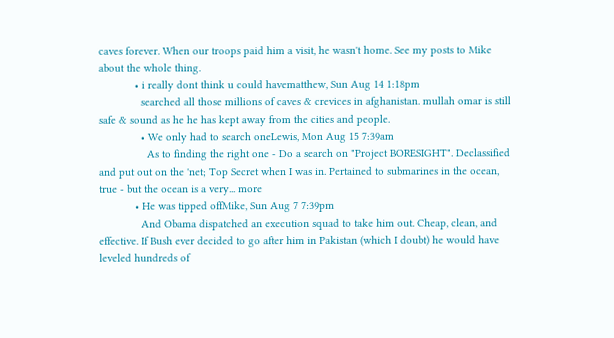caves forever. When our troops paid him a visit, he wasn't home. See my posts to Mike about the whole thing.
            • i really dont think u could havematthew, Sun Aug 14 1:18pm
              searched all those millions of caves & crevices in afghanistan. mullah omar is still safe & sound as he he has kept away from the cities and people.
              • We only had to search oneLewis, Mon Aug 15 7:39am
                As to finding the right one - Do a search on "Project BORESIGHT". Declassified and put out on the 'net; Top Secret when I was in. Pertained to submarines in the ocean, true - but the ocean is a very... more
            • He was tipped offMike, Sun Aug 7 7:39pm
              And Obama dispatched an execution squad to take him out. Cheap, clean, and effective. If Bush ever decided to go after him in Pakistan (which I doubt) he would have leveled hundreds of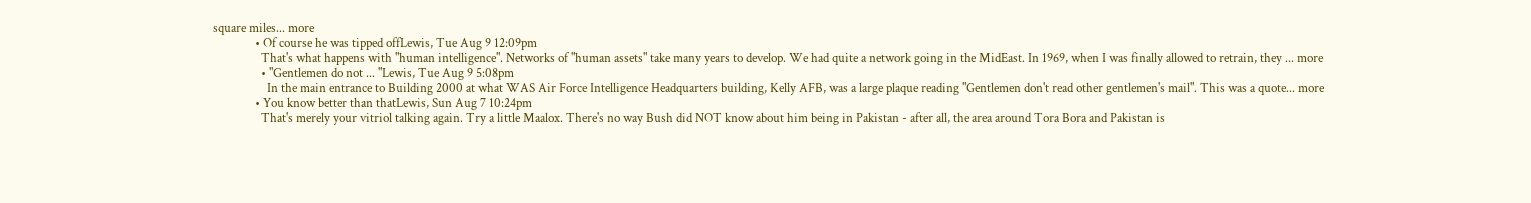square miles... more
              • Of course he was tipped offLewis, Tue Aug 9 12:09pm
                That's what happens with "human intelligence". Networks of "human assets" take many years to develop. We had quite a network going in the MidEast. In 1969, when I was finally allowed to retrain, they ... more
                • "Gentlemen do not ... "Lewis, Tue Aug 9 5:08pm
                  In the main entrance to Building 2000 at what WAS Air Force Intelligence Headquarters building, Kelly AFB, was a large plaque reading "Gentlemen don't read other gentlemen's mail". This was a quote... more
              • You know better than thatLewis, Sun Aug 7 10:24pm
                That's merely your vitriol talking again. Try a little Maalox. There's no way Bush did NOT know about him being in Pakistan - after all, the area around Tora Bora and Pakistan is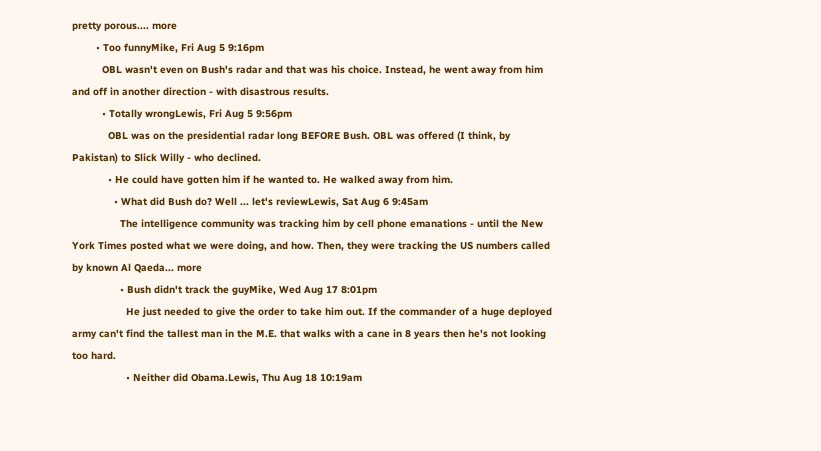pretty porous.... more
        • Too funnyMike, Fri Aug 5 9:16pm
          OBL wasn't even on Bush's radar and that was his choice. Instead, he went away from him and off in another direction - with disastrous results.
          • Totally wrongLewis, Fri Aug 5 9:56pm
            OBL was on the presidential radar long BEFORE Bush. OBL was offered (I think, by Pakistan) to Slick Willy - who declined.
            • He could have gotten him if he wanted to. He walked away from him.
              • What did Bush do? Well ... let's reviewLewis, Sat Aug 6 9:45am
                The intelligence community was tracking him by cell phone emanations - until the New York Times posted what we were doing, and how. Then, they were tracking the US numbers called by known Al Qaeda... more
                • Bush didn't track the guyMike, Wed Aug 17 8:01pm
                  He just needed to give the order to take him out. If the commander of a huge deployed army can't find the tallest man in the M.E. that walks with a cane in 8 years then he's not looking too hard.
                  • Neither did Obama.Lewis, Thu Aug 18 10:19am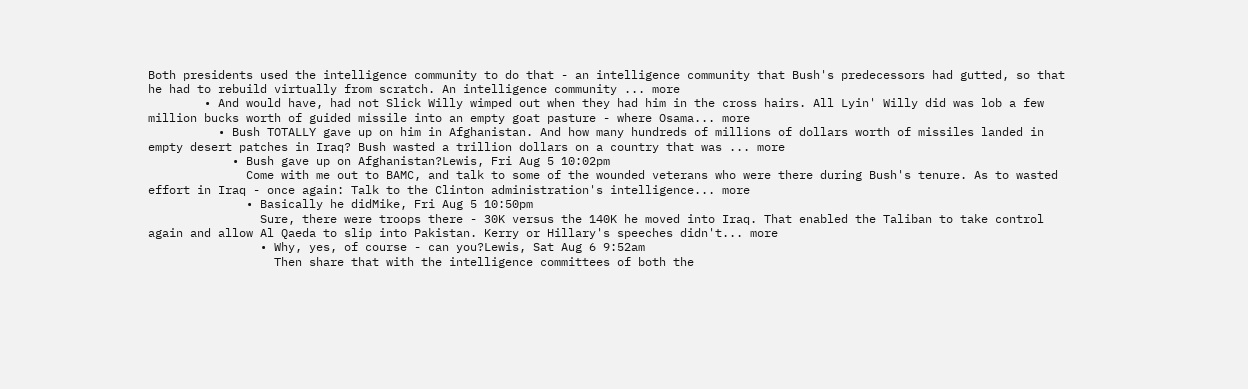Both presidents used the intelligence community to do that - an intelligence community that Bush's predecessors had gutted, so that he had to rebuild virtually from scratch. An intelligence community ... more
        • And would have, had not Slick Willy wimped out when they had him in the cross hairs. All Lyin' Willy did was lob a few million bucks worth of guided missile into an empty goat pasture - where Osama... more
          • Bush TOTALLY gave up on him in Afghanistan. And how many hundreds of millions of dollars worth of missiles landed in empty desert patches in Iraq? Bush wasted a trillion dollars on a country that was ... more
            • Bush gave up on Afghanistan?Lewis, Fri Aug 5 10:02pm
              Come with me out to BAMC, and talk to some of the wounded veterans who were there during Bush's tenure. As to wasted effort in Iraq - once again: Talk to the Clinton administration's intelligence... more
              • Basically he didMike, Fri Aug 5 10:50pm
                Sure, there were troops there - 30K versus the 140K he moved into Iraq. That enabled the Taliban to take control again and allow Al Qaeda to slip into Pakistan. Kerry or Hillary's speeches didn't... more
                • Why, yes, of course - can you?Lewis, Sat Aug 6 9:52am
                  Then share that with the intelligence committees of both the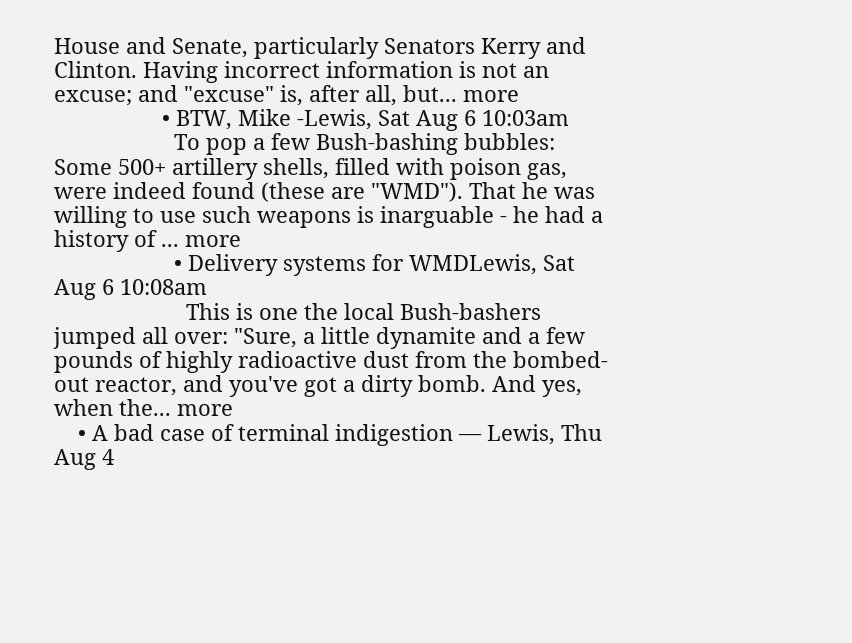House and Senate, particularly Senators Kerry and Clinton. Having incorrect information is not an excuse; and "excuse" is, after all, but... more
                  • BTW, Mike -Lewis, Sat Aug 6 10:03am
                    To pop a few Bush-bashing bubbles: Some 500+ artillery shells, filled with poison gas, were indeed found (these are "WMD"). That he was willing to use such weapons is inarguable - he had a history of ... more
                    • Delivery systems for WMDLewis, Sat Aug 6 10:08am
                      This is one the local Bush-bashers jumped all over: "Sure, a little dynamite and a few pounds of highly radioactive dust from the bombed-out reactor, and you've got a dirty bomb. And yes, when the... more
    • A bad case of terminal indigestion — Lewis, Thu Aug 4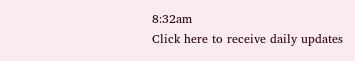8:32am
Click here to receive daily updates